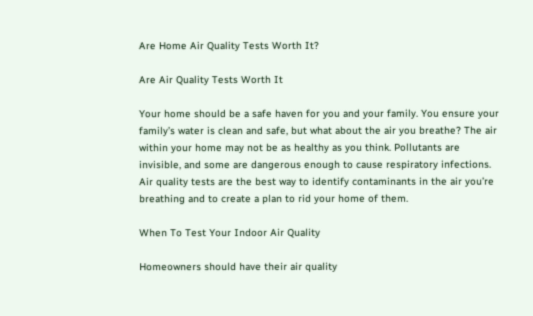Are Home Air Quality Tests Worth It?

Are Air Quality Tests Worth It

Your home should be a safe haven for you and your family. You ensure your family’s water is clean and safe, but what about the air you breathe? The air within your home may not be as healthy as you think. Pollutants are invisible, and some are dangerous enough to cause respiratory infections. Air quality tests are the best way to identify contaminants in the air you’re breathing and to create a plan to rid your home of them.

When To Test Your Indoor Air Quality

Homeowners should have their air quality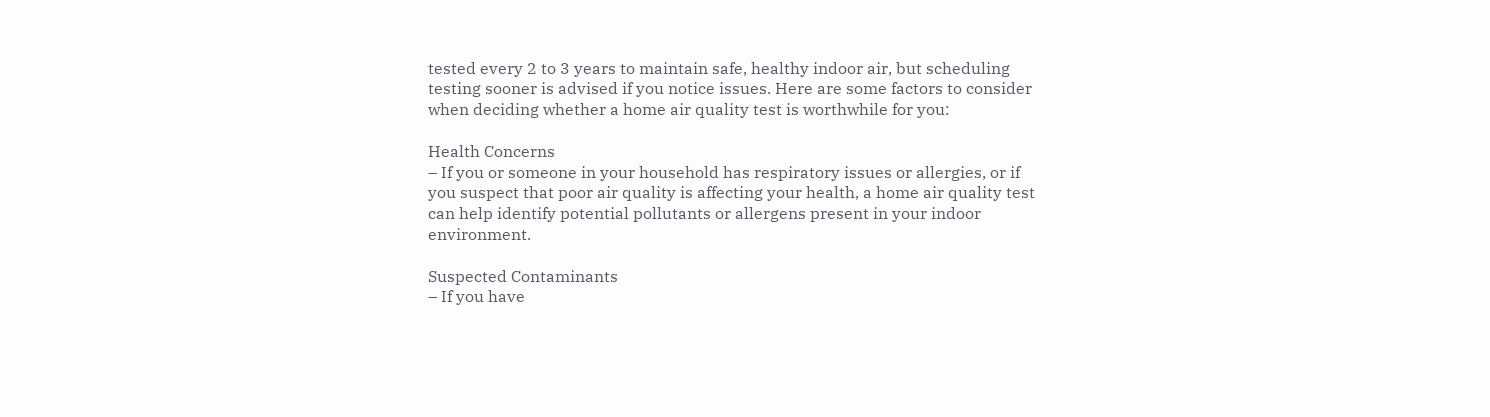tested every 2 to 3 years to maintain safe, healthy indoor air, but scheduling testing sooner is advised if you notice issues. Here are some factors to consider when deciding whether a home air quality test is worthwhile for you:

Health Concerns
– If you or someone in your household has respiratory issues or allergies, or if you suspect that poor air quality is affecting your health, a home air quality test can help identify potential pollutants or allergens present in your indoor environment.

Suspected Contaminants
– If you have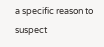a specific reason to suspect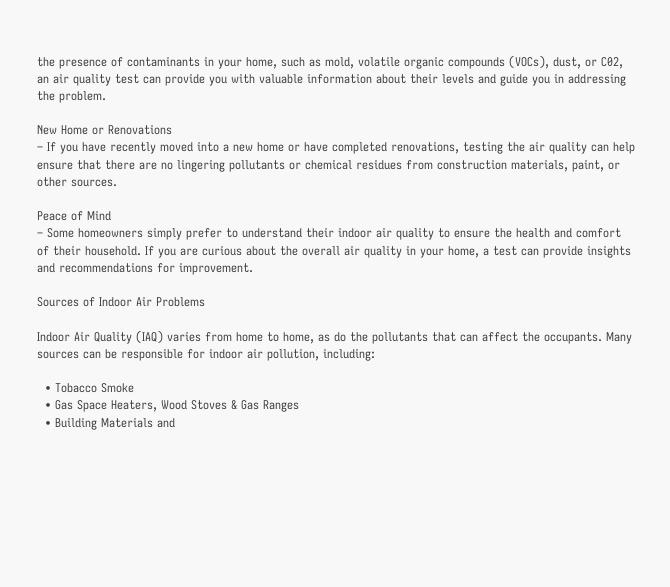the presence of contaminants in your home, such as mold, volatile organic compounds (VOCs), dust, or C02, an air quality test can provide you with valuable information about their levels and guide you in addressing the problem.

New Home or Renovations
– If you have recently moved into a new home or have completed renovations, testing the air quality can help ensure that there are no lingering pollutants or chemical residues from construction materials, paint, or other sources.

Peace of Mind
– Some homeowners simply prefer to understand their indoor air quality to ensure the health and comfort of their household. If you are curious about the overall air quality in your home, a test can provide insights and recommendations for improvement.

Sources of Indoor Air Problems

Indoor Air Quality (IAQ) varies from home to home, as do the pollutants that can affect the occupants. Many sources can be responsible for indoor air pollution, including:

  • Tobacco Smoke
  • Gas Space Heaters, Wood Stoves & Gas Ranges
  • Building Materials and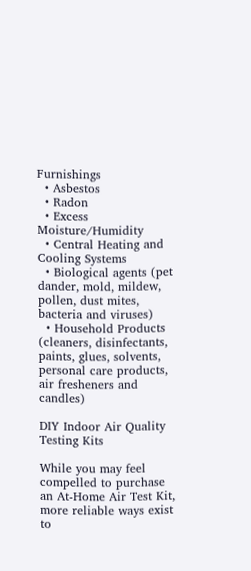Furnishings
  • Asbestos
  • Radon
  • Excess Moisture/Humidity
  • Central Heating and Cooling Systems
  • Biological agents (pet dander, mold, mildew, pollen, dust mites, bacteria and viruses)
  • Household Products (cleaners, disinfectants, paints, glues, solvents, personal care products, air fresheners and candles)

DIY Indoor Air Quality Testing Kits

While you may feel compelled to purchase an At-Home Air Test Kit, more reliable ways exist to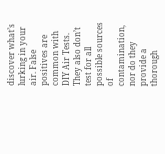discover what’s lurking in your air. False positives are common with DIY Air Tests. They also don’t test for all possible sources of contamination, nor do they provide a thorough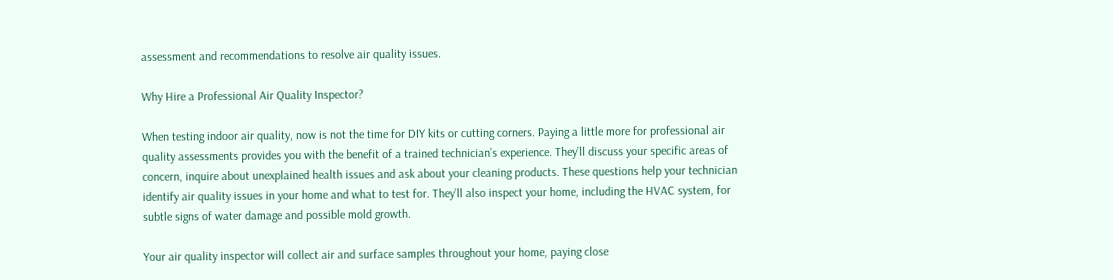assessment and recommendations to resolve air quality issues.

Why Hire a Professional Air Quality Inspector?

When testing indoor air quality, now is not the time for DIY kits or cutting corners. Paying a little more for professional air quality assessments provides you with the benefit of a trained technician’s experience. They’ll discuss your specific areas of concern, inquire about unexplained health issues and ask about your cleaning products. These questions help your technician identify air quality issues in your home and what to test for. They’ll also inspect your home, including the HVAC system, for subtle signs of water damage and possible mold growth.

Your air quality inspector will collect air and surface samples throughout your home, paying close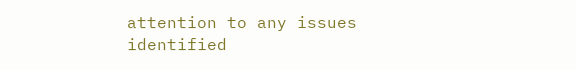attention to any issues identified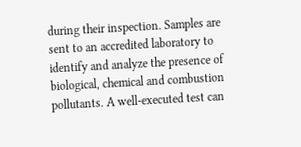during their inspection. Samples are sent to an accredited laboratory to identify and analyze the presence of biological, chemical and combustion pollutants. A well-executed test can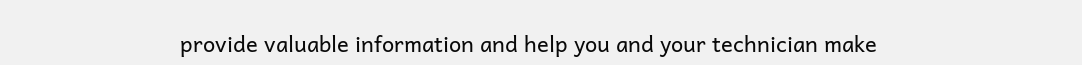provide valuable information and help you and your technician make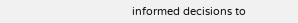informed decisions to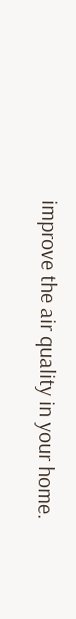improve the air quality in your home.